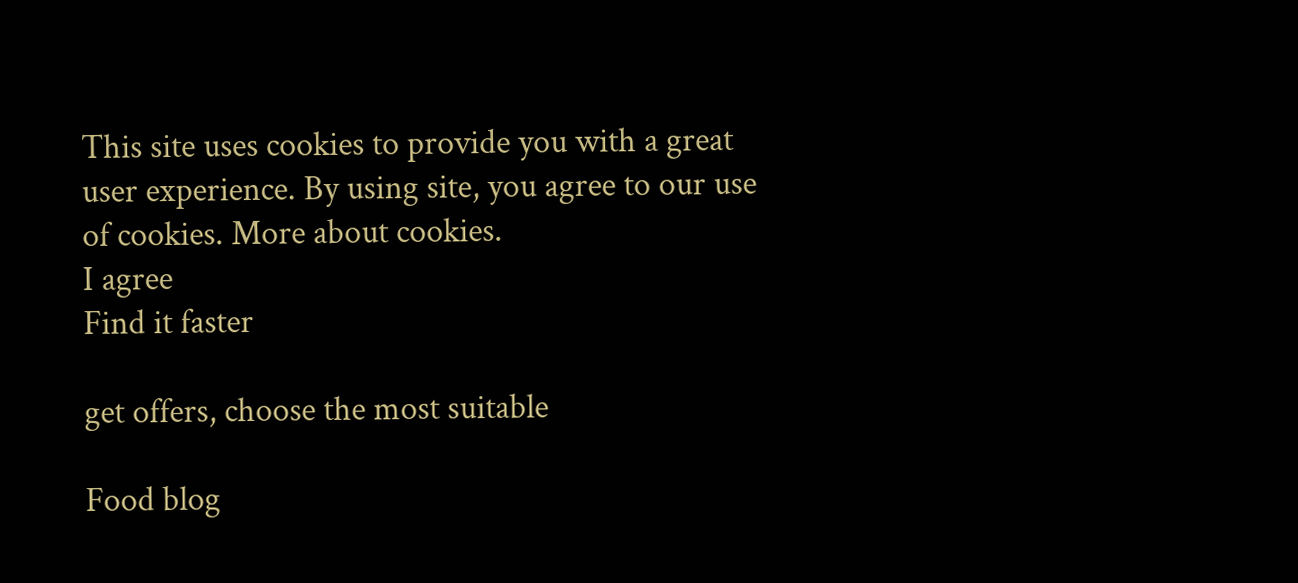This site uses cookies to provide you with a great user experience. By using site, you agree to our use of cookies. More about cookies.
I agree
Find it faster

get offers, choose the most suitable

Food blog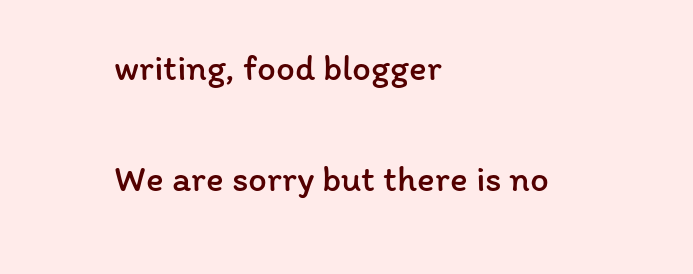writing, food blogger

We are sorry but there is no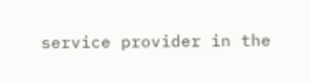service provider in the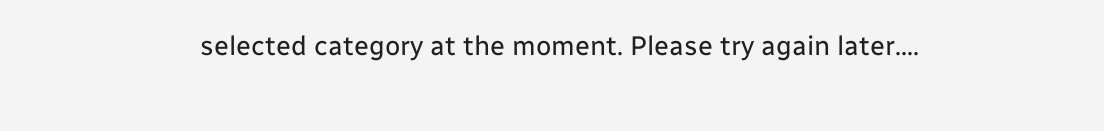selected category at the moment. Please try again later....